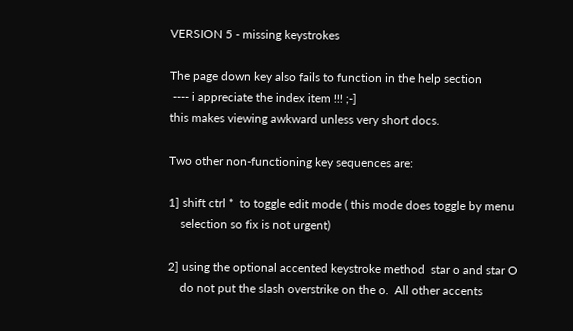VERSION 5 - missing keystrokes

The page down key also fails to function in the help section
 ---- i appreciate the index item !!! ;-]
this makes viewing awkward unless very short docs.

Two other non-functioning key sequences are:

1] shift ctrl *  to toggle edit mode ( this mode does toggle by menu
    selection so fix is not urgent)

2] using the optional accented keystroke method  star o and star O
    do not put the slash overstrike on the o.  All other accents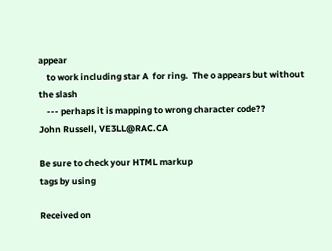appear
    to work including star A  for ring.  The o appears but without the slash
    --- perhaps it is mapping to wrong character code??
John Russell, VE3LL@RAC.CA

Be sure to check your HTML markup
tags by using

Received on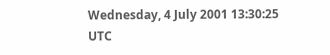Wednesday, 4 July 2001 13:30:25 UTC